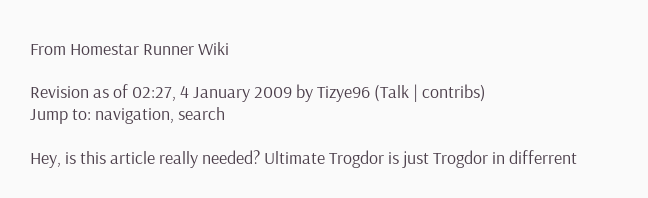From Homestar Runner Wiki

Revision as of 02:27, 4 January 2009 by Tizye96 (Talk | contribs)
Jump to: navigation, search

Hey, is this article really needed? Ultimate Trogdor is just Trogdor in differrent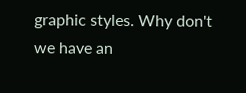graphic styles. Why don't we have an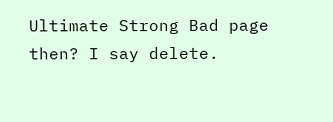Ultimate Strong Bad page then? I say delete.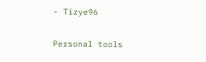- Tizye96

Personal tools